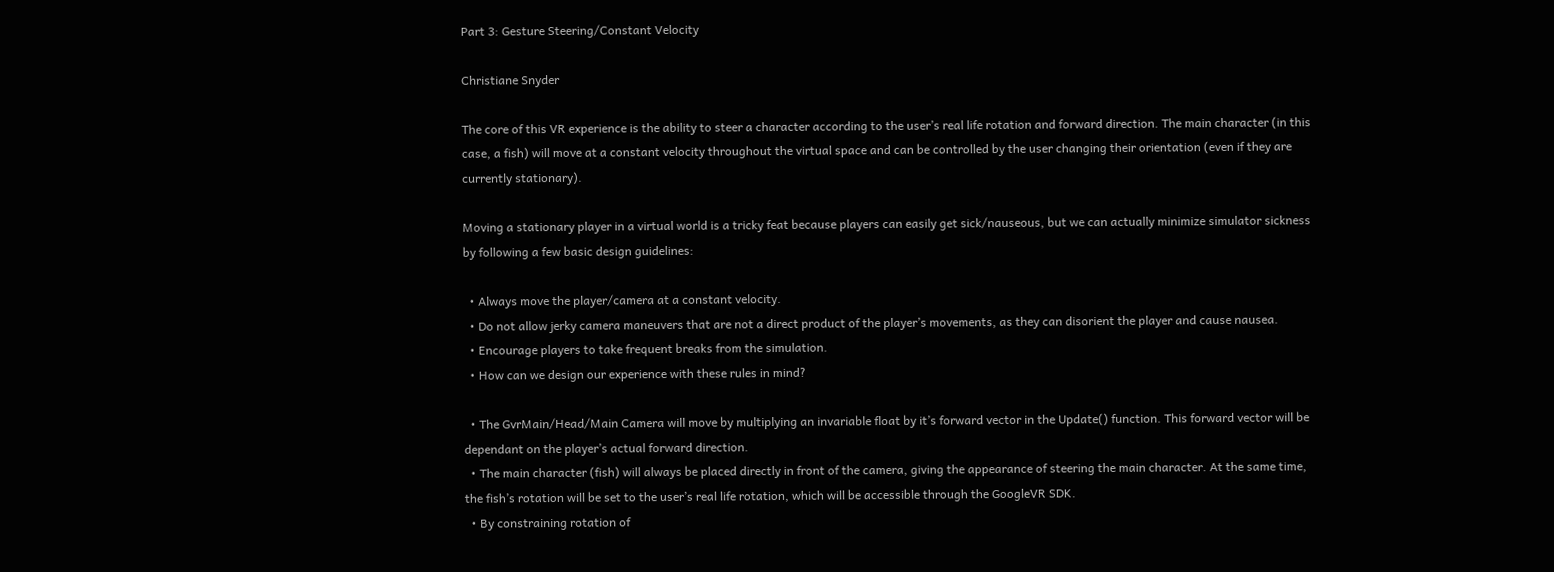Part 3: Gesture Steering/Constant Velocity

Christiane Snyder

The core of this VR experience is the ability to steer a character according to the user’s real life rotation and forward direction. The main character (in this case, a fish) will move at a constant velocity throughout the virtual space and can be controlled by the user changing their orientation (even if they are currently stationary).

Moving a stationary player in a virtual world is a tricky feat because players can easily get sick/nauseous, but we can actually minimize simulator sickness by following a few basic design guidelines:

  • Always move the player/camera at a constant velocity.
  • Do not allow jerky camera maneuvers that are not a direct product of the player’s movements, as they can disorient the player and cause nausea.
  • Encourage players to take frequent breaks from the simulation.
  • How can we design our experience with these rules in mind?

  • The GvrMain/Head/Main Camera will move by multiplying an invariable float by it’s forward vector in the Update() function. This forward vector will be dependant on the player’s actual forward direction.
  • The main character (fish) will always be placed directly in front of the camera, giving the appearance of steering the main character. At the same time, the fish’s rotation will be set to the user’s real life rotation, which will be accessible through the GoogleVR SDK.
  • By constraining rotation of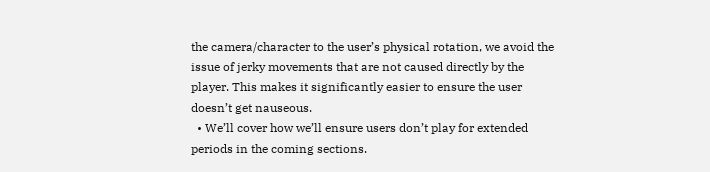the camera/character to the user’s physical rotation, we avoid the issue of jerky movements that are not caused directly by the player. This makes it significantly easier to ensure the user doesn’t get nauseous.
  • We’ll cover how we’ll ensure users don’t play for extended periods in the coming sections.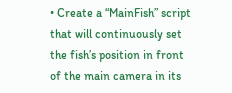• Create a “MainFish” script that will continuously set the fish’s position in front of the main camera in its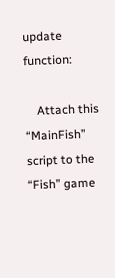update function:

    Attach this “MainFish” script to the “Fish” game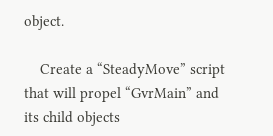object.

    Create a “SteadyMove” script that will propel “GvrMain” and its child objects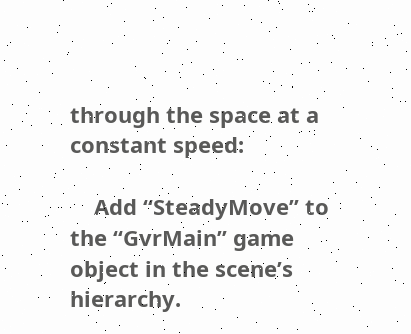through the space at a constant speed:

    Add “SteadyMove” to the “GvrMain” game object in the scene’s hierarchy.